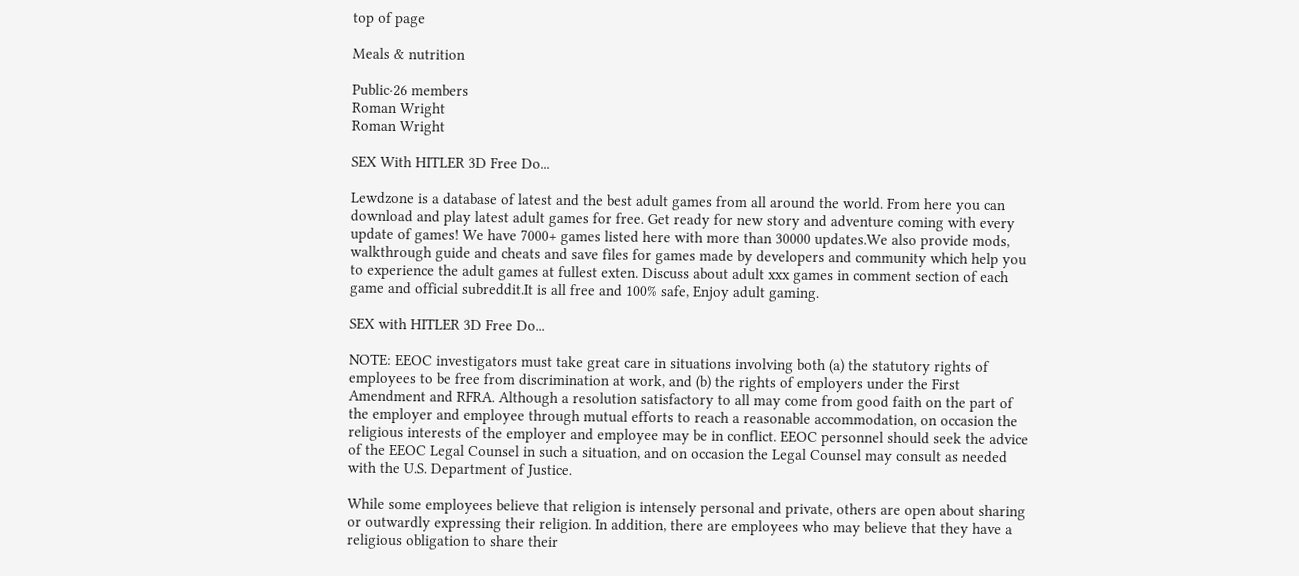top of page

Meals & nutrition

Public·26 members
Roman Wright
Roman Wright

SEX With HITLER 3D Free Do...

Lewdzone is a database of latest and the best adult games from all around the world. From here you can download and play latest adult games for free. Get ready for new story and adventure coming with every update of games! We have 7000+ games listed here with more than 30000 updates.We also provide mods, walkthrough guide and cheats and save files for games made by developers and community which help you to experience the adult games at fullest exten. Discuss about adult xxx games in comment section of each game and official subreddit.It is all free and 100% safe, Enjoy adult gaming.

SEX with HITLER 3D Free Do...

NOTE: EEOC investigators must take great care in situations involving both (a) the statutory rights of employees to be free from discrimination at work, and (b) the rights of employers under the First Amendment and RFRA. Although a resolution satisfactory to all may come from good faith on the part of the employer and employee through mutual efforts to reach a reasonable accommodation, on occasion the religious interests of the employer and employee may be in conflict. EEOC personnel should seek the advice of the EEOC Legal Counsel in such a situation, and on occasion the Legal Counsel may consult as needed with the U.S. Department of Justice.

While some employees believe that religion is intensely personal and private, others are open about sharing or outwardly expressing their religion. In addition, there are employees who may believe that they have a religious obligation to share their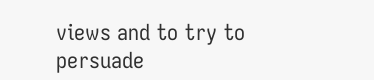views and to try to persuade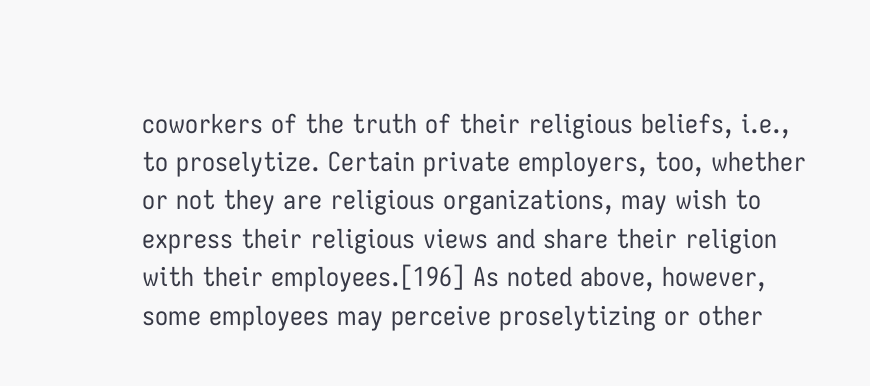coworkers of the truth of their religious beliefs, i.e., to proselytize. Certain private employers, too, whether or not they are religious organizations, may wish to express their religious views and share their religion with their employees.[196] As noted above, however, some employees may perceive proselytizing or other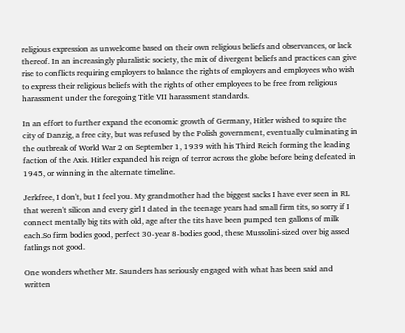religious expression as unwelcome based on their own religious beliefs and observances, or lack thereof. In an increasingly pluralistic society, the mix of divergent beliefs and practices can give rise to conflicts requiring employers to balance the rights of employers and employees who wish to express their religious beliefs with the rights of other employees to be free from religious harassment under the foregoing Title VII harassment standards.

In an effort to further expand the economic growth of Germany, Hitler wished to squire the city of Danzig, a free city, but was refused by the Polish government, eventually culminating in the outbreak of World War 2 on September 1, 1939 with his Third Reich forming the leading faction of the Axis. Hitler expanded his reign of terror across the globe before being defeated in 1945, or winning in the alternate timeline.

Jerkfree, I don't, but I feel you. My grandmother had the biggest sacks I have ever seen in RL that weren't silicon and every girl I dated in the teenage years had small firm tits, so sorry if I connect mentally big tits with old, age after the tits have been pumped ten gallons of milk each.So firm bodies good, perfect 30-year 8-bodies good, these Mussolini-sized over big assed fatlings not good.

One wonders whether Mr. Saunders has seriously engaged with what has been said and written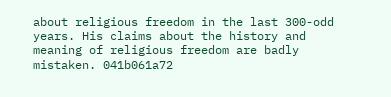about religious freedom in the last 300-odd years. His claims about the history and meaning of religious freedom are badly mistaken. 041b061a72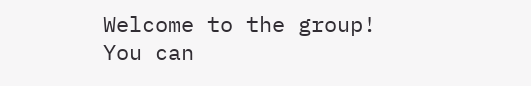Welcome to the group! You can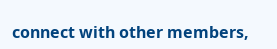connect with other members,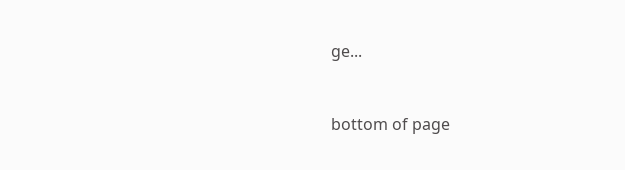ge...


bottom of page